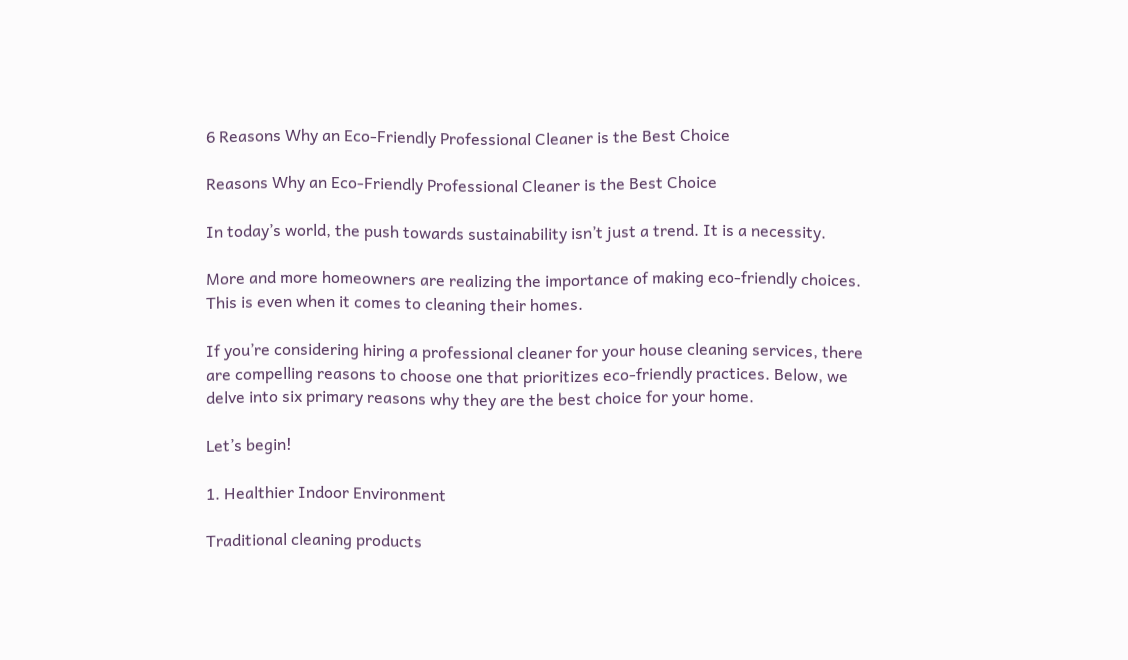6 Reasons Why an Eco-Friendly Professional Cleaner is the Best Choice

Reasons Why an Eco-Friendly Professional Cleaner is the Best Choice

In today’s world, the push towards sustainability isn’t just a trend. It is a necessity.

More and more homeowners are realizing the importance of making eco-friendly choices. This is even when it comes to cleaning their homes.

If you’re considering hiring a professional cleaner for your house cleaning services, there are compelling reasons to choose one that prioritizes eco-friendly practices. Below, we delve into six primary reasons why they are the best choice for your home.

Let’s begin!

1. Healthier Indoor Environment

Traditional cleaning products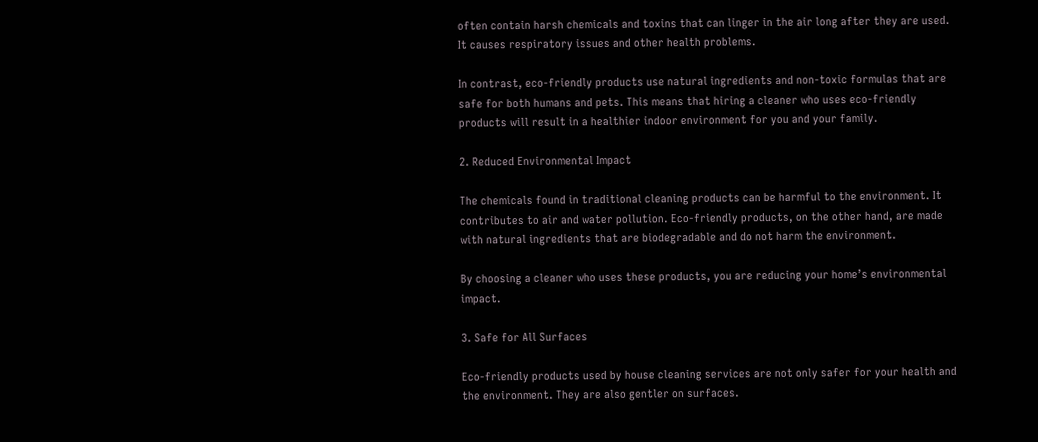often contain harsh chemicals and toxins that can linger in the air long after they are used. It causes respiratory issues and other health problems.

In contrast, eco-friendly products use natural ingredients and non-toxic formulas that are safe for both humans and pets. This means that hiring a cleaner who uses eco-friendly products will result in a healthier indoor environment for you and your family.

2. Reduced Environmental Impact

The chemicals found in traditional cleaning products can be harmful to the environment. It contributes to air and water pollution. Eco-friendly products, on the other hand, are made with natural ingredients that are biodegradable and do not harm the environment.

By choosing a cleaner who uses these products, you are reducing your home’s environmental impact.

3. Safe for All Surfaces

Eco-friendly products used by house cleaning services are not only safer for your health and the environment. They are also gentler on surfaces.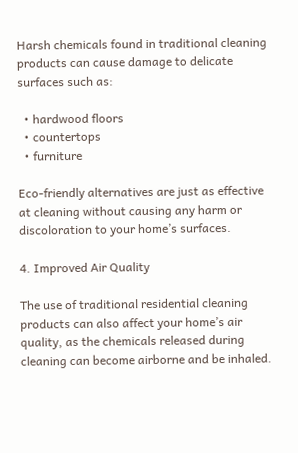Harsh chemicals found in traditional cleaning products can cause damage to delicate surfaces such as:

  • hardwood floors
  • countertops
  • furniture

Eco-friendly alternatives are just as effective at cleaning without causing any harm or discoloration to your home’s surfaces.

4. Improved Air Quality

The use of traditional residential cleaning products can also affect your home’s air quality, as the chemicals released during cleaning can become airborne and be inhaled.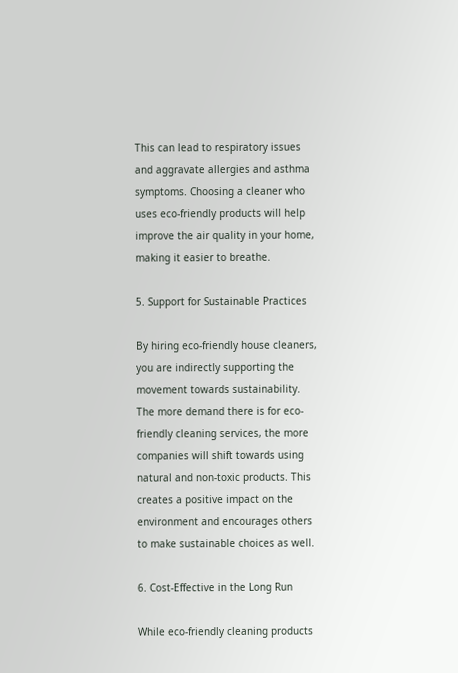This can lead to respiratory issues and aggravate allergies and asthma symptoms. Choosing a cleaner who uses eco-friendly products will help improve the air quality in your home, making it easier to breathe.

5. Support for Sustainable Practices

By hiring eco-friendly house cleaners, you are indirectly supporting the movement towards sustainability. The more demand there is for eco-friendly cleaning services, the more companies will shift towards using natural and non-toxic products. This creates a positive impact on the environment and encourages others to make sustainable choices as well.

6. Cost-Effective in the Long Run

While eco-friendly cleaning products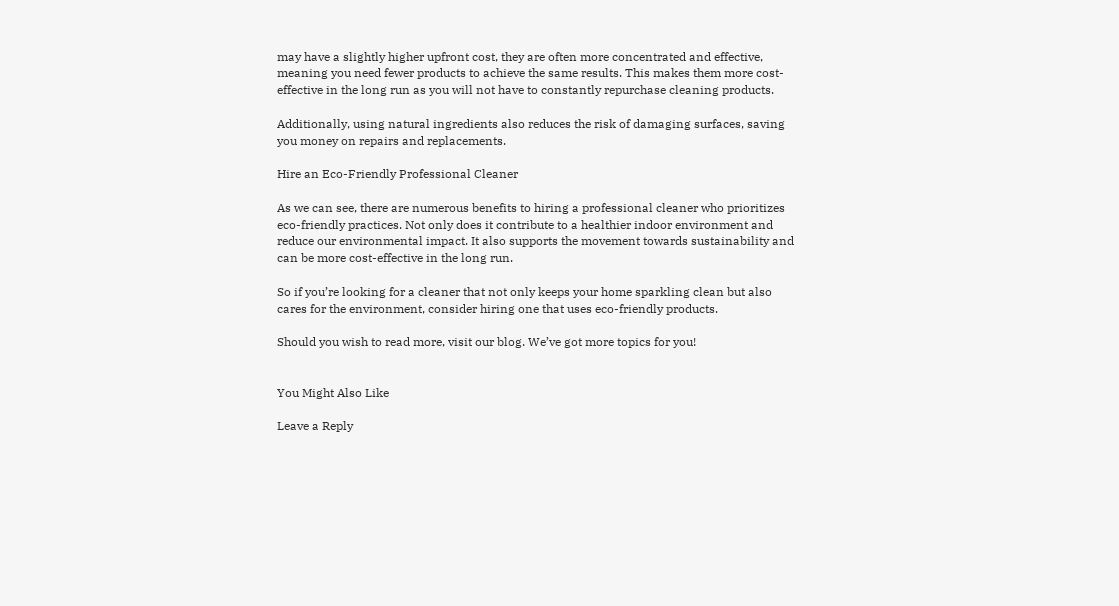may have a slightly higher upfront cost, they are often more concentrated and effective, meaning you need fewer products to achieve the same results. This makes them more cost-effective in the long run as you will not have to constantly repurchase cleaning products.

Additionally, using natural ingredients also reduces the risk of damaging surfaces, saving you money on repairs and replacements.

Hire an Eco-Friendly Professional Cleaner

As we can see, there are numerous benefits to hiring a professional cleaner who prioritizes eco-friendly practices. Not only does it contribute to a healthier indoor environment and reduce our environmental impact. It also supports the movement towards sustainability and can be more cost-effective in the long run.

So if you’re looking for a cleaner that not only keeps your home sparkling clean but also cares for the environment, consider hiring one that uses eco-friendly products.

Should you wish to read more, visit our blog. We’ve got more topics for you!


You Might Also Like

Leave a Reply